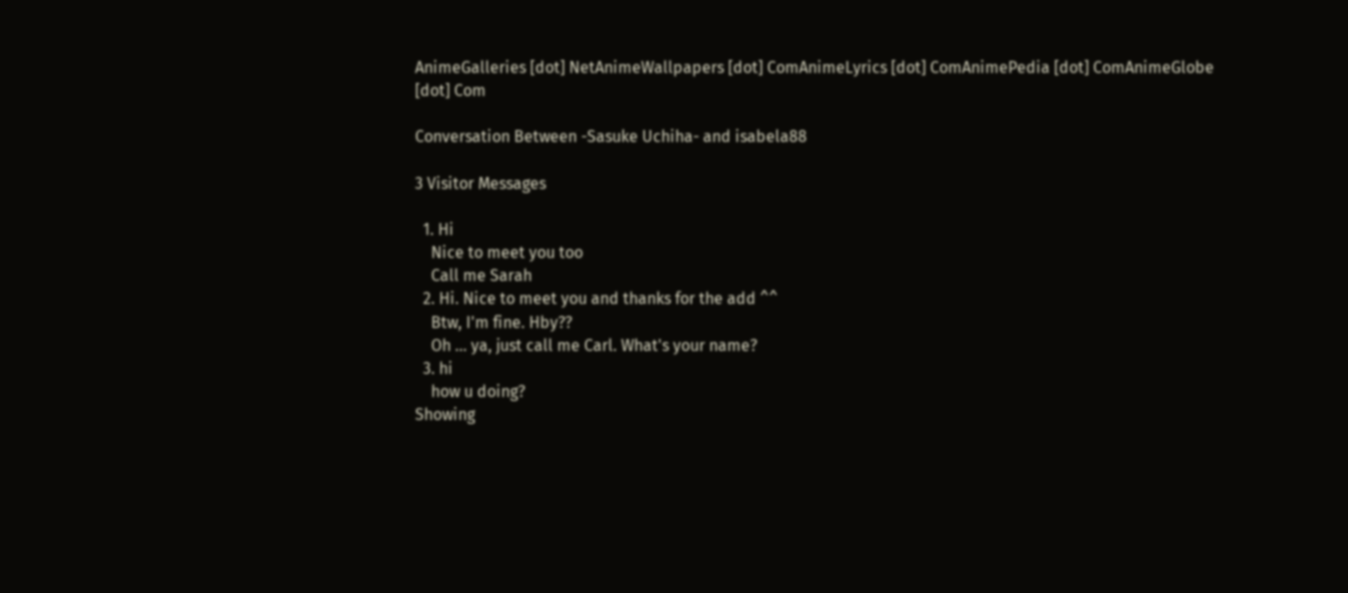AnimeGalleries [dot] NetAnimeWallpapers [dot] ComAnimeLyrics [dot] ComAnimePedia [dot] ComAnimeGlobe [dot] Com

Conversation Between -Sasuke Uchiha- and isabela88

3 Visitor Messages

  1. Hi
    Nice to meet you too
    Call me Sarah
  2. Hi. Nice to meet you and thanks for the add ^^
    Btw, I'm fine. Hby??
    Oh ... ya, just call me Carl. What's your name?
  3. hi
    how u doing?
Showing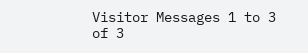Visitor Messages 1 to 3 of 3